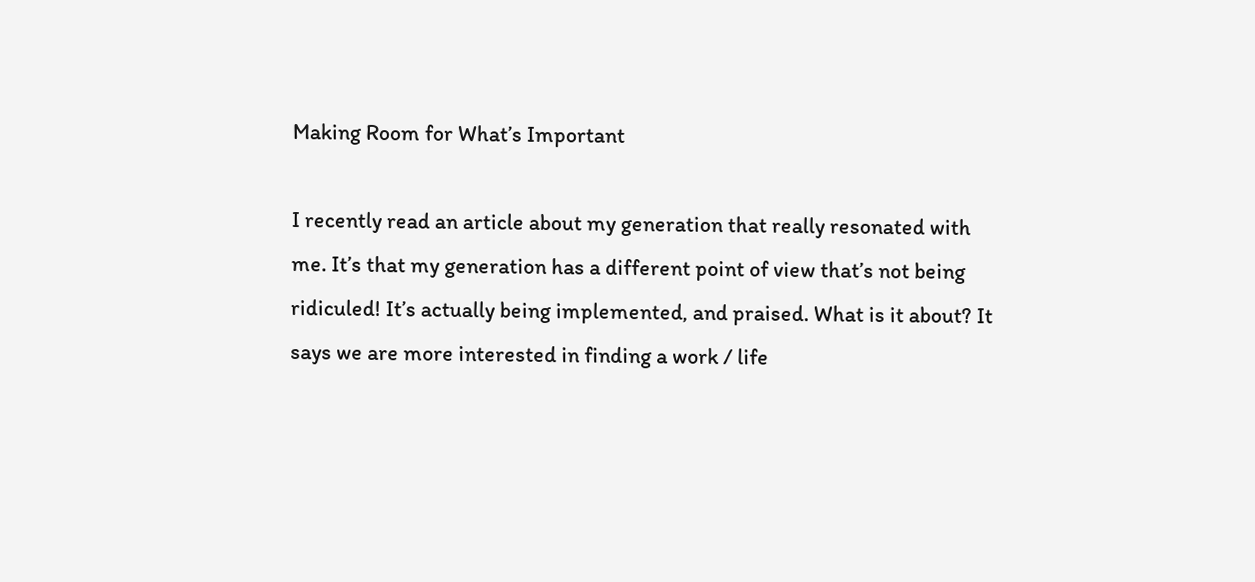Making Room for What’s Important

I recently read an article about my generation that really resonated with me. It’s that my generation has a different point of view that’s not being ridiculed! It’s actually being implemented, and praised. What is it about? It says we are more interested in finding a work / life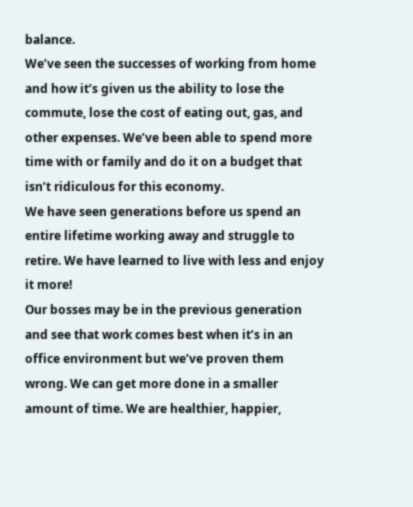balance.
We’ve seen the successes of working from home and how it’s given us the ability to lose the commute, lose the cost of eating out, gas, and other expenses. We’ve been able to spend more time with or family and do it on a budget that isn’t ridiculous for this economy.
We have seen generations before us spend an entire lifetime working away and struggle to retire. We have learned to live with less and enjoy it more!
Our bosses may be in the previous generation and see that work comes best when it’s in an office environment but we’ve proven them wrong. We can get more done in a smaller amount of time. We are healthier, happier,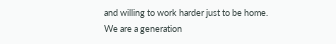and willing to work harder just to be home.
We are a generation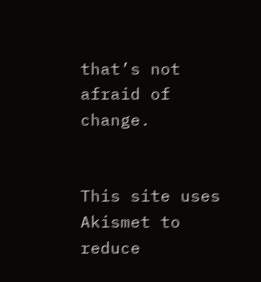that’s not afraid of change.


This site uses Akismet to reduce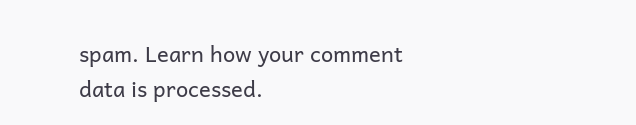spam. Learn how your comment data is processed.